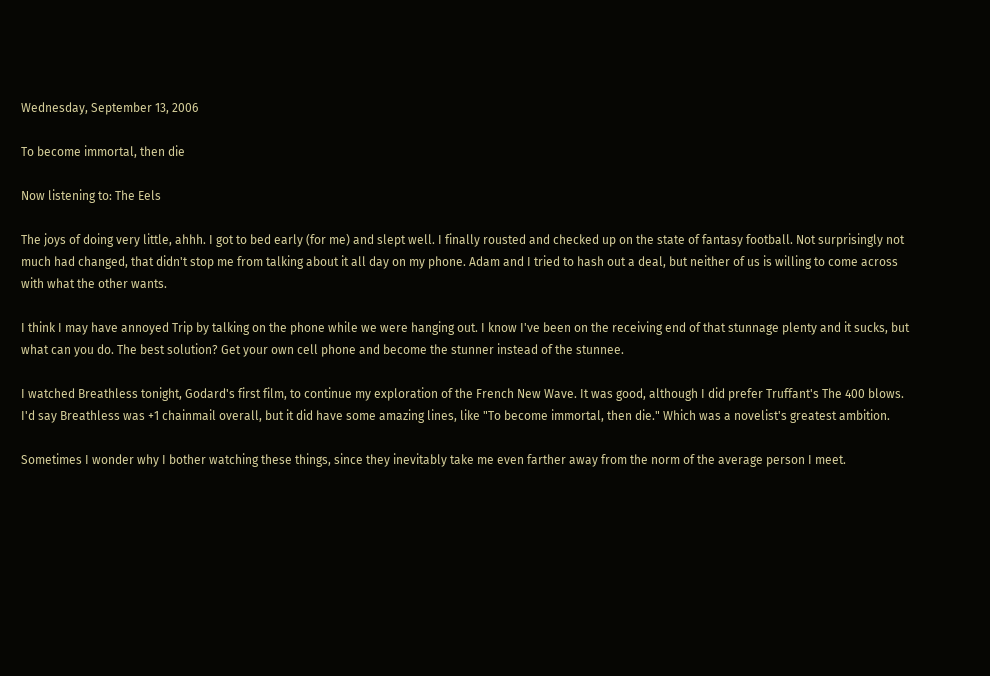Wednesday, September 13, 2006

To become immortal, then die

Now listening to: The Eels

The joys of doing very little, ahhh. I got to bed early (for me) and slept well. I finally rousted and checked up on the state of fantasy football. Not surprisingly not much had changed, that didn't stop me from talking about it all day on my phone. Adam and I tried to hash out a deal, but neither of us is willing to come across with what the other wants.

I think I may have annoyed Trip by talking on the phone while we were hanging out. I know I've been on the receiving end of that stunnage plenty and it sucks, but what can you do. The best solution? Get your own cell phone and become the stunner instead of the stunnee.

I watched Breathless tonight, Godard's first film, to continue my exploration of the French New Wave. It was good, although I did prefer Truffant's The 400 blows. I'd say Breathless was +1 chainmail overall, but it did have some amazing lines, like "To become immortal, then die." Which was a novelist's greatest ambition.

Sometimes I wonder why I bother watching these things, since they inevitably take me even farther away from the norm of the average person I meet.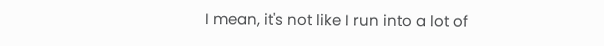I mean, it's not like I run into a lot of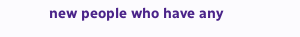new people who have any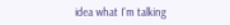idea what I'm talking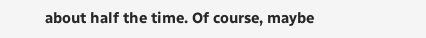about half the time. Of course, maybe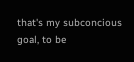that's my subconcious goal, to be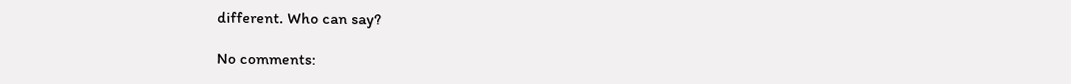different. Who can say?

No comments: